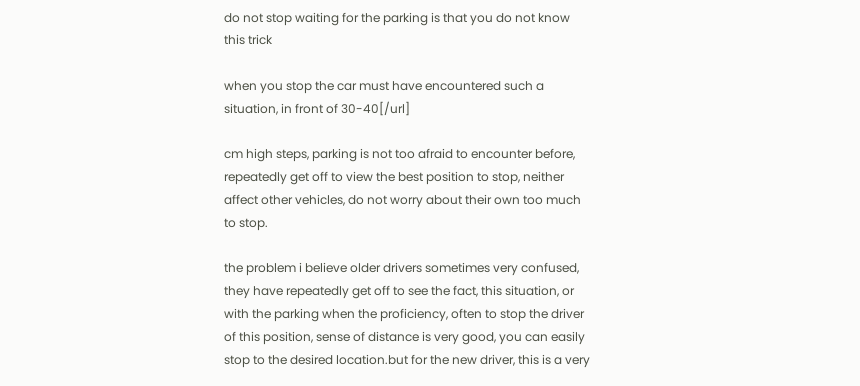do not stop waiting for the parking is that you do not know this trick

when you stop the car must have encountered such a situation, in front of 30-40[/url]

cm high steps, parking is not too afraid to encounter before, repeatedly get off to view the best position to stop, neither affect other vehicles, do not worry about their own too much to stop.

the problem i believe older drivers sometimes very confused, they have repeatedly get off to see the fact, this situation, or with the parking when the proficiency, often to stop the driver of this position, sense of distance is very good, you can easily stop to the desired location.but for the new driver, this is a very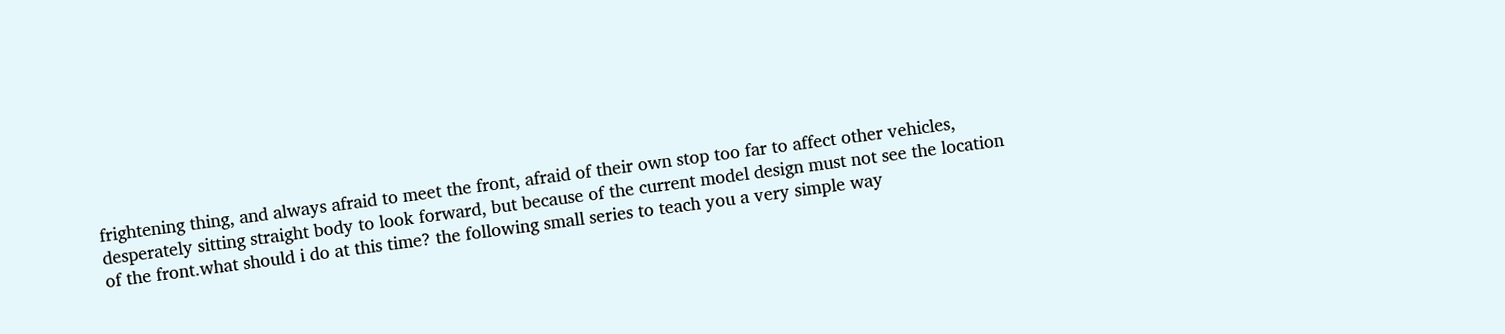frightening thing, and always afraid to meet the front, afraid of their own stop too far to affect other vehicles, desperately sitting straight body to look forward, but because of the current model design must not see the location of the front.what should i do at this time? the following small series to teach you a very simple way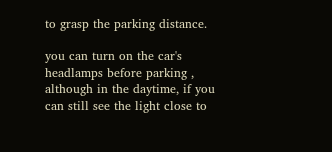to grasp the parking distance.

you can turn on the car's headlamps before parking , although in the daytime, if you can still see the light close to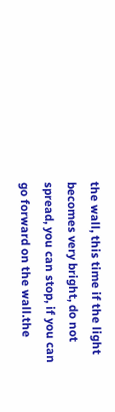the wall, this time if the light becomes very bright, do not spread, you can stop, if you can go forward on the wall.the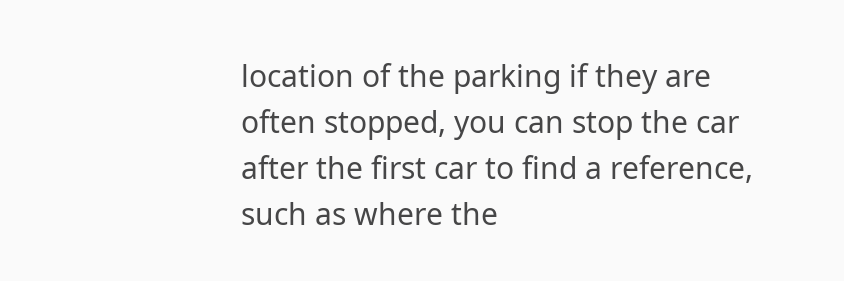location of the parking if they are often stopped, you can stop the car after the first car to find a reference, such as where the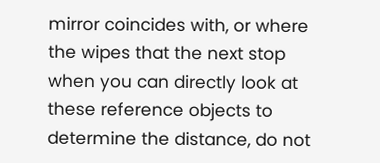mirror coincides with, or where the wipes that the next stop when you can directly look at these reference objects to determine the distance, do not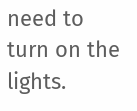need to turn on the lights.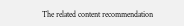The related content recommendation